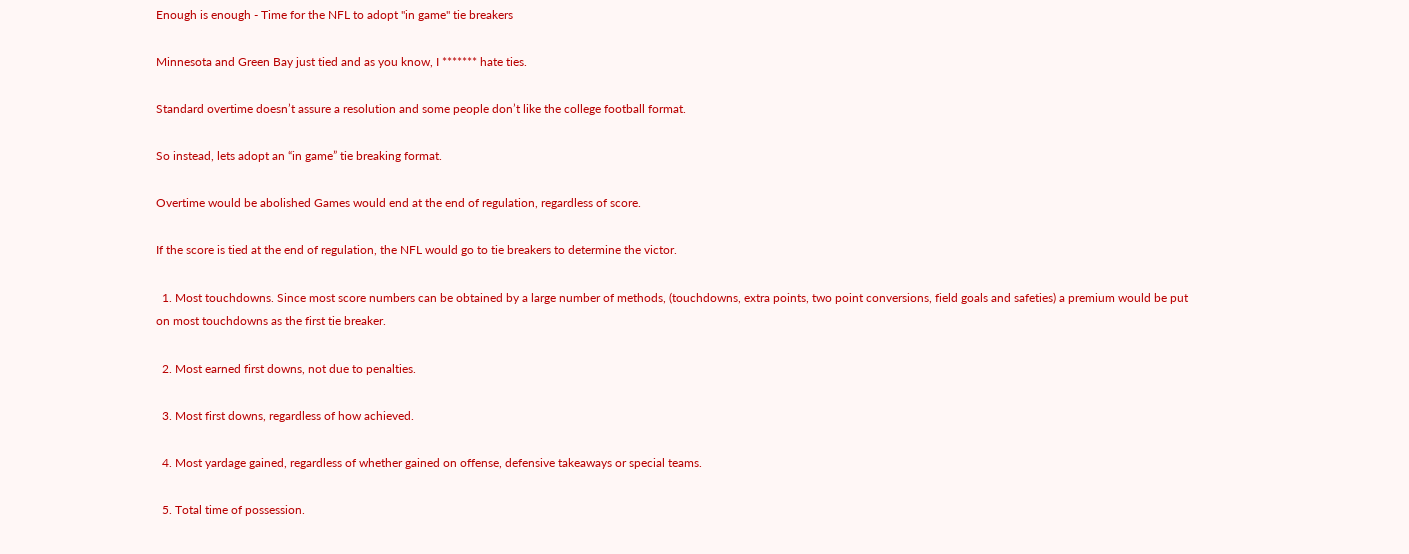Enough is enough - Time for the NFL to adopt "in game" tie breakers

Minnesota and Green Bay just tied and as you know, I ******* hate ties.

Standard overtime doesn’t assure a resolution and some people don’t like the college football format.

So instead, lets adopt an “in game” tie breaking format.

Overtime would be abolished Games would end at the end of regulation, regardless of score.

If the score is tied at the end of regulation, the NFL would go to tie breakers to determine the victor.

  1. Most touchdowns. Since most score numbers can be obtained by a large number of methods, (touchdowns, extra points, two point conversions, field goals and safeties) a premium would be put on most touchdowns as the first tie breaker.

  2. Most earned first downs, not due to penalties.

  3. Most first downs, regardless of how achieved.

  4. Most yardage gained, regardless of whether gained on offense, defensive takeaways or special teams.

  5. Total time of possession.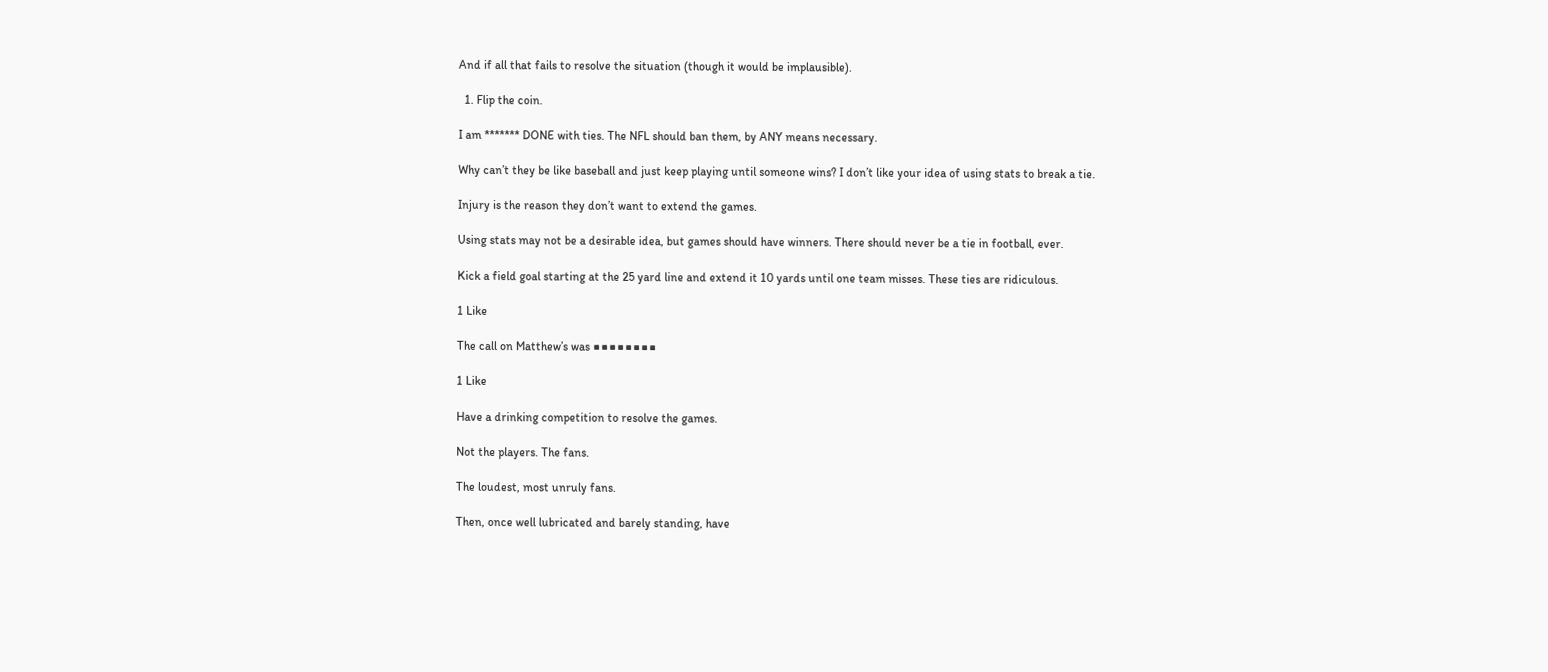And if all that fails to resolve the situation (though it would be implausible).

  1. Flip the coin.

I am ******* DONE with ties. The NFL should ban them, by ANY means necessary.

Why can’t they be like baseball and just keep playing until someone wins? I don’t like your idea of using stats to break a tie.

Injury is the reason they don’t want to extend the games.

Using stats may not be a desirable idea, but games should have winners. There should never be a tie in football, ever.

Kick a field goal starting at the 25 yard line and extend it 10 yards until one team misses. These ties are ridiculous.

1 Like

The call on Matthew’s was ■■■■■■■■

1 Like

Have a drinking competition to resolve the games.

Not the players. The fans.

The loudest, most unruly fans.

Then, once well lubricated and barely standing, have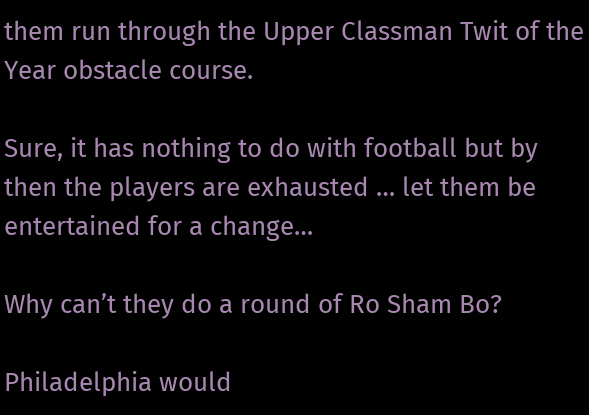them run through the Upper Classman Twit of the Year obstacle course.

Sure, it has nothing to do with football but by then the players are exhausted … let them be entertained for a change…

Why can’t they do a round of Ro Sham Bo?

Philadelphia would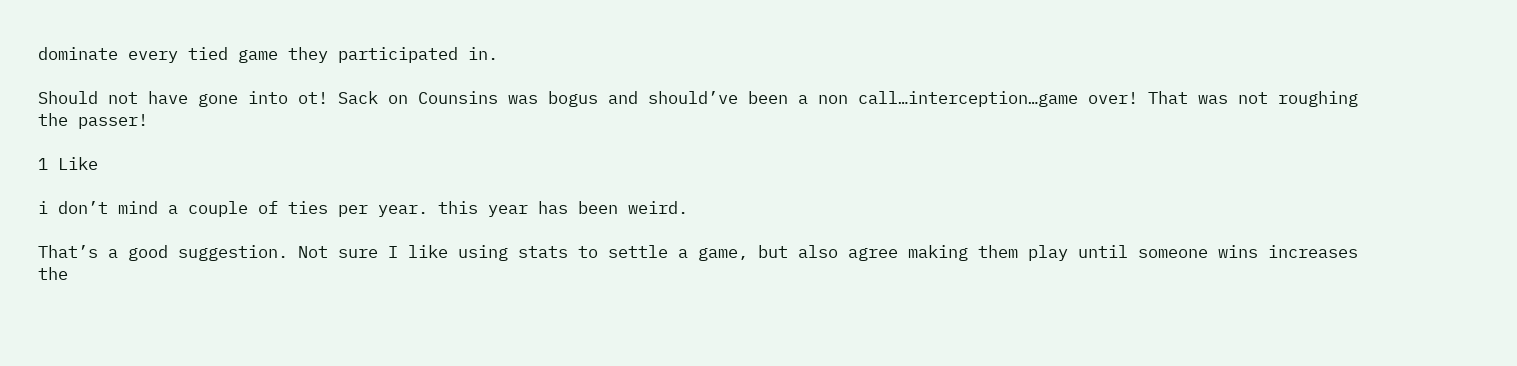dominate every tied game they participated in.

Should not have gone into ot! Sack on Counsins was bogus and should’ve been a non call…interception…game over! That was not roughing the passer!

1 Like

i don’t mind a couple of ties per year. this year has been weird.

That’s a good suggestion. Not sure I like using stats to settle a game, but also agree making them play until someone wins increases the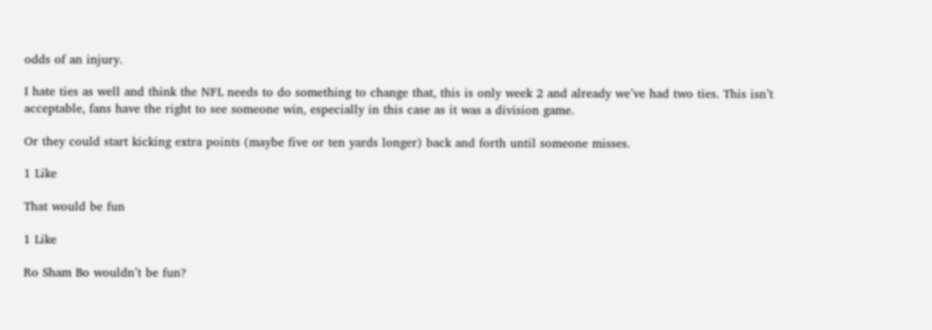odds of an injury.

I hate ties as well and think the NFL needs to do something to change that, this is only week 2 and already we’ve had two ties. This isn’t acceptable, fans have the right to see someone win, especially in this case as it was a division game.

Or they could start kicking extra points (maybe five or ten yards longer) back and forth until someone misses.

1 Like

That would be fun

1 Like

Ro Sham Bo wouldn’t be fun?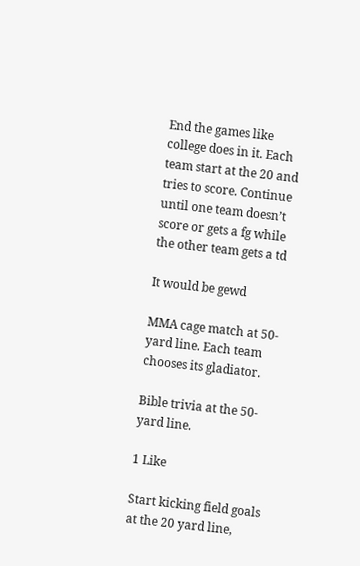End the games like college does in it. Each team start at the 20 and tries to score. Continue until one team doesn’t score or gets a fg while the other team gets a td

It would be gewd

MMA cage match at 50-yard line. Each team chooses its gladiator.

Bible trivia at the 50-yard line.

1 Like

Start kicking field goals at the 20 yard line,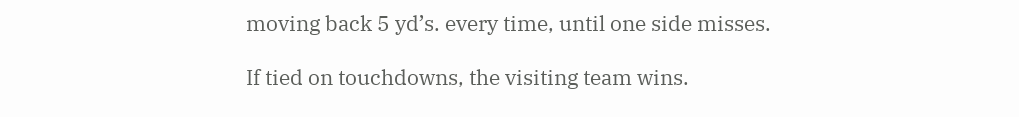moving back 5 yd’s. every time, until one side misses.

If tied on touchdowns, the visiting team wins.